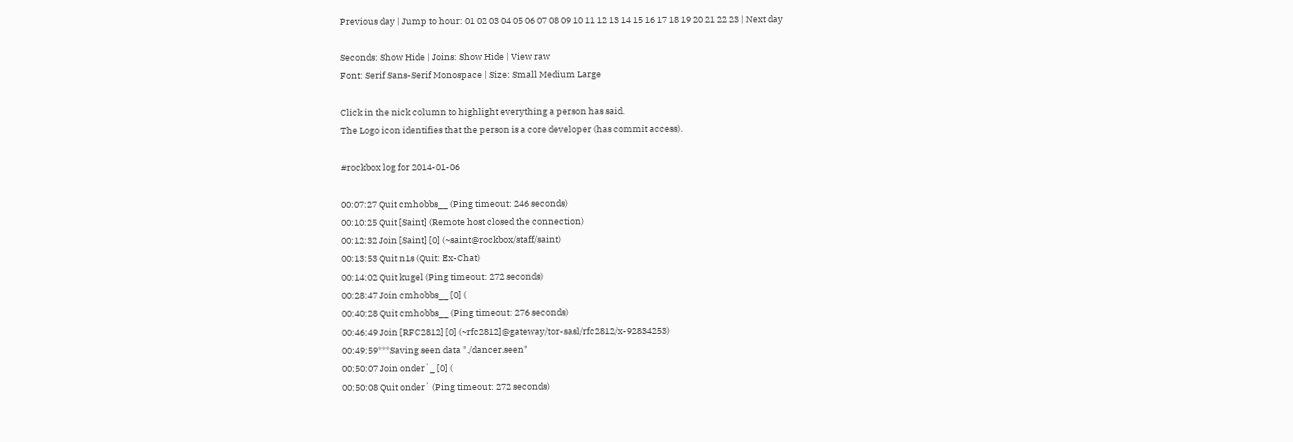Previous day | Jump to hour: 01 02 03 04 05 06 07 08 09 10 11 12 13 14 15 16 17 18 19 20 21 22 23 | Next day

Seconds: Show Hide | Joins: Show Hide | View raw
Font: Serif Sans-Serif Monospace | Size: Small Medium Large

Click in the nick column to highlight everything a person has said.
The Logo icon identifies that the person is a core developer (has commit access).

#rockbox log for 2014-01-06

00:07:27 Quit cmhobbs__ (Ping timeout: 246 seconds)
00:10:25 Quit [Saint] (Remote host closed the connection)
00:12:32 Join [Saint] [0] (~saint@rockbox/staff/saint)
00:13:53 Quit n1s (Quit: Ex-Chat)
00:14:02 Quit kugel (Ping timeout: 272 seconds)
00:28:47 Join cmhobbs__ [0] (
00:40:28 Quit cmhobbs__ (Ping timeout: 276 seconds)
00:46:49 Join [RFC2812] [0] (~rfc2812]@gateway/tor-sasl/rfc2812/x-92834253)
00:49:59***Saving seen data "./dancer.seen"
00:50:07 Join onder`_ [0] (
00:50:08 Quit onder` (Ping timeout: 272 seconds)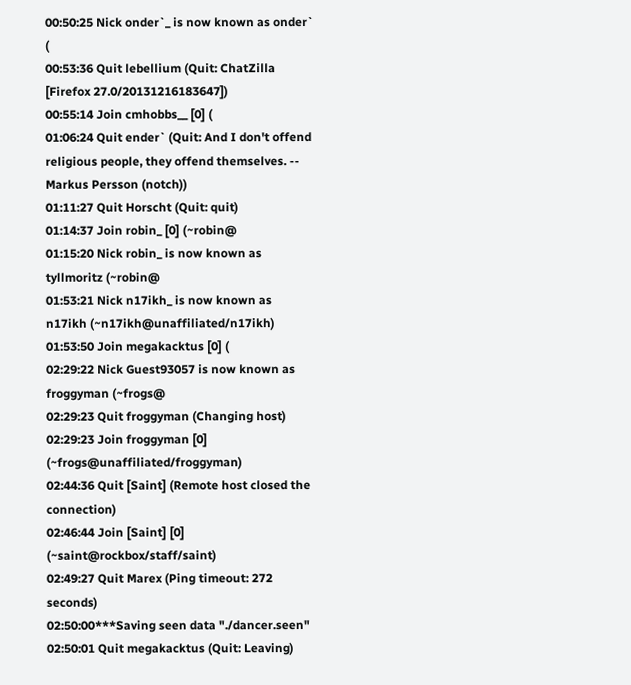00:50:25 Nick onder`_ is now known as onder` (
00:53:36 Quit lebellium (Quit: ChatZilla [Firefox 27.0/20131216183647])
00:55:14 Join cmhobbs__ [0] (
01:06:24 Quit ender` (Quit: And I don't offend religious people, they offend themselves. -- Markus Persson (notch))
01:11:27 Quit Horscht (Quit: quit)
01:14:37 Join robin_ [0] (~robin@
01:15:20 Nick robin_ is now known as tyllmoritz (~robin@
01:53:21 Nick n17ikh_ is now known as n17ikh (~n17ikh@unaffiliated/n17ikh)
01:53:50 Join megakacktus [0] (
02:29:22 Nick Guest93057 is now known as froggyman (~frogs@
02:29:23 Quit froggyman (Changing host)
02:29:23 Join froggyman [0] (~frogs@unaffiliated/froggyman)
02:44:36 Quit [Saint] (Remote host closed the connection)
02:46:44 Join [Saint] [0] (~saint@rockbox/staff/saint)
02:49:27 Quit Marex (Ping timeout: 272 seconds)
02:50:00***Saving seen data "./dancer.seen"
02:50:01 Quit megakacktus (Quit: Leaving)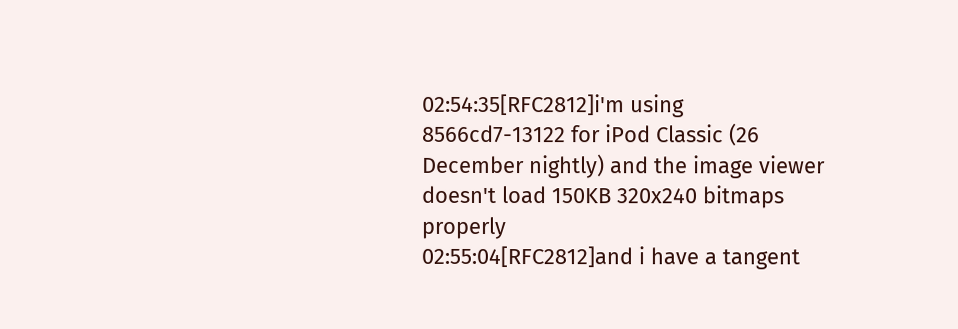02:54:35[RFC2812]i'm using 8566cd7-13122 for iPod Classic (26 December nightly) and the image viewer doesn't load 150KB 320x240 bitmaps properly
02:55:04[RFC2812]and i have a tangent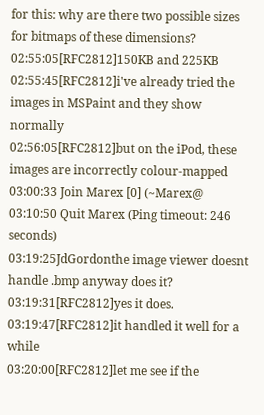for this: why are there two possible sizes for bitmaps of these dimensions?
02:55:05[RFC2812]150KB and 225KB
02:55:45[RFC2812]i've already tried the images in MSPaint and they show normally
02:56:05[RFC2812]but on the iPod, these images are incorrectly colour-mapped
03:00:33 Join Marex [0] (~Marex@
03:10:50 Quit Marex (Ping timeout: 246 seconds)
03:19:25JdGordonthe image viewer doesnt handle .bmp anyway does it?
03:19:31[RFC2812]yes it does.
03:19:47[RFC2812]it handled it well for a while
03:20:00[RFC2812]let me see if the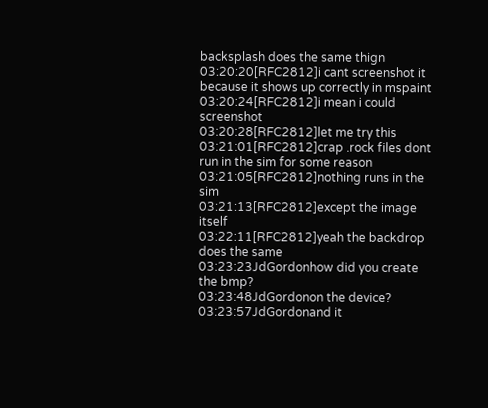backsplash does the same thign
03:20:20[RFC2812]i cant screenshot it because it shows up correctly in mspaint
03:20:24[RFC2812]i mean i could screenshot
03:20:28[RFC2812]let me try this
03:21:01[RFC2812]crap .rock files dont run in the sim for some reason
03:21:05[RFC2812]nothing runs in the sim
03:21:13[RFC2812]except the image itself
03:22:11[RFC2812]yeah the backdrop does the same
03:23:23JdGordonhow did you create the bmp?
03:23:48JdGordonon the device?
03:23:57JdGordonand it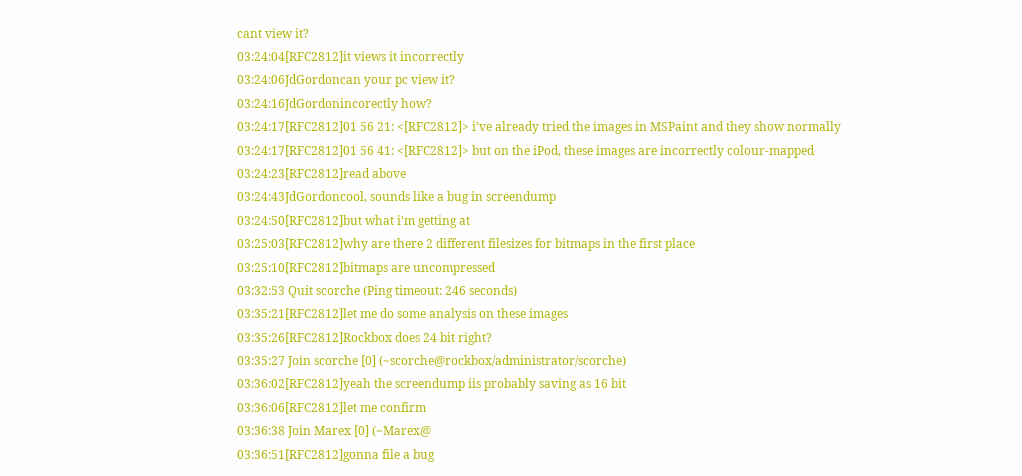cant view it?
03:24:04[RFC2812]it views it incorrectly
03:24:06JdGordoncan your pc view it?
03:24:16JdGordonincorectly how?
03:24:17[RFC2812]01 56 21: <[RFC2812]> i've already tried the images in MSPaint and they show normally
03:24:17[RFC2812]01 56 41: <[RFC2812]> but on the iPod, these images are incorrectly colour-mapped
03:24:23[RFC2812]read above
03:24:43JdGordoncool, sounds like a bug in screendump
03:24:50[RFC2812]but what i'm getting at
03:25:03[RFC2812]why are there 2 different filesizes for bitmaps in the first place
03:25:10[RFC2812]bitmaps are uncompressed
03:32:53 Quit scorche (Ping timeout: 246 seconds)
03:35:21[RFC2812]let me do some analysis on these images
03:35:26[RFC2812]Rockbox does 24 bit right?
03:35:27 Join scorche [0] (~scorche@rockbox/administrator/scorche)
03:36:02[RFC2812]yeah the screendump iis probably saving as 16 bit
03:36:06[RFC2812]let me confirm
03:36:38 Join Marex [0] (~Marex@
03:36:51[RFC2812]gonna file a bug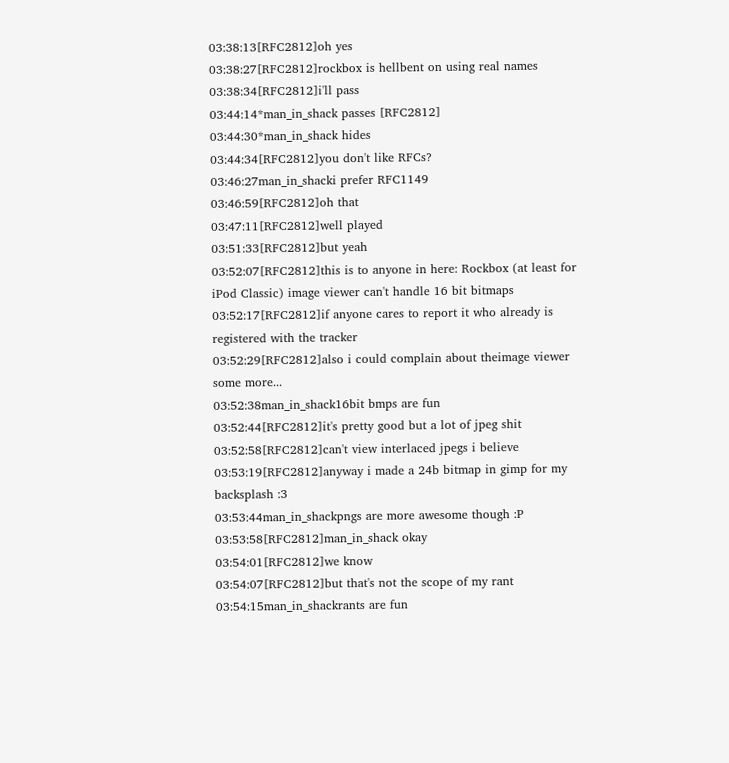03:38:13[RFC2812]oh yes
03:38:27[RFC2812]rockbox is hellbent on using real names
03:38:34[RFC2812]i'll pass
03:44:14*man_in_shack passes [RFC2812]
03:44:30*man_in_shack hides
03:44:34[RFC2812]you don't like RFCs?
03:46:27man_in_shacki prefer RFC1149
03:46:59[RFC2812]oh that
03:47:11[RFC2812]well played
03:51:33[RFC2812]but yeah
03:52:07[RFC2812]this is to anyone in here: Rockbox (at least for iPod Classic) image viewer can't handle 16 bit bitmaps
03:52:17[RFC2812]if anyone cares to report it who already is registered with the tracker
03:52:29[RFC2812]also i could complain about theimage viewer some more...
03:52:38man_in_shack16bit bmps are fun
03:52:44[RFC2812]it's pretty good but a lot of jpeg shit
03:52:58[RFC2812]can't view interlaced jpegs i believe
03:53:19[RFC2812]anyway i made a 24b bitmap in gimp for my backsplash :3
03:53:44man_in_shackpngs are more awesome though :P
03:53:58[RFC2812]man_in_shack okay
03:54:01[RFC2812]we know
03:54:07[RFC2812]but that's not the scope of my rant
03:54:15man_in_shackrants are fun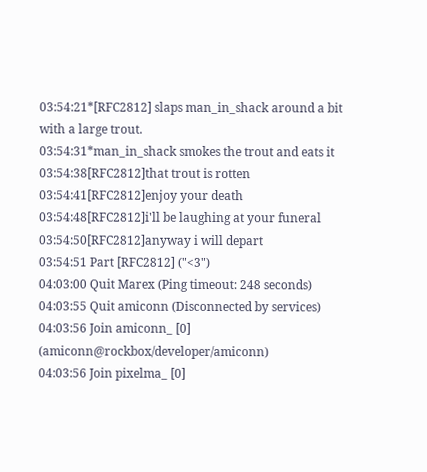03:54:21*[RFC2812] slaps man_in_shack around a bit with a large trout.
03:54:31*man_in_shack smokes the trout and eats it
03:54:38[RFC2812]that trout is rotten
03:54:41[RFC2812]enjoy your death
03:54:48[RFC2812]i'll be laughing at your funeral
03:54:50[RFC2812]anyway i will depart
03:54:51 Part [RFC2812] ("<3")
04:03:00 Quit Marex (Ping timeout: 248 seconds)
04:03:55 Quit amiconn (Disconnected by services)
04:03:56 Join amiconn_ [0] (amiconn@rockbox/developer/amiconn)
04:03:56 Join pixelma_ [0]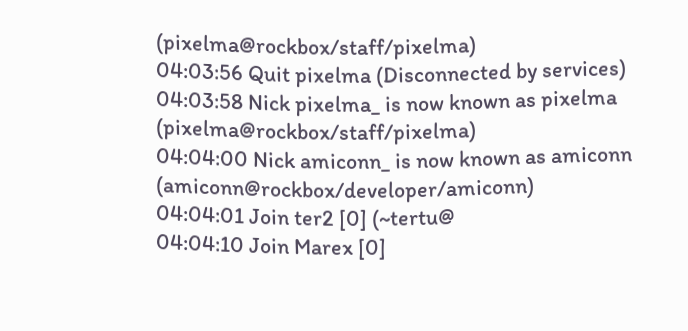(pixelma@rockbox/staff/pixelma)
04:03:56 Quit pixelma (Disconnected by services)
04:03:58 Nick pixelma_ is now known as pixelma (pixelma@rockbox/staff/pixelma)
04:04:00 Nick amiconn_ is now known as amiconn (amiconn@rockbox/developer/amiconn)
04:04:01 Join ter2 [0] (~tertu@
04:04:10 Join Marex [0]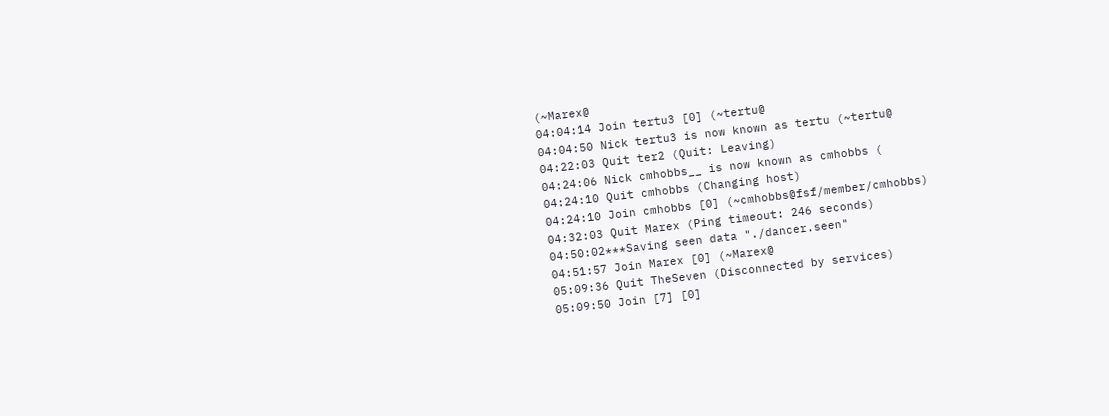(~Marex@
04:04:14 Join tertu3 [0] (~tertu@
04:04:50 Nick tertu3 is now known as tertu (~tertu@
04:22:03 Quit ter2 (Quit: Leaving)
04:24:06 Nick cmhobbs__ is now known as cmhobbs (
04:24:10 Quit cmhobbs (Changing host)
04:24:10 Join cmhobbs [0] (~cmhobbs@fsf/member/cmhobbs)
04:32:03 Quit Marex (Ping timeout: 246 seconds)
04:50:02***Saving seen data "./dancer.seen"
04:51:57 Join Marex [0] (~Marex@
05:09:36 Quit TheSeven (Disconnected by services)
05:09:50 Join [7] [0]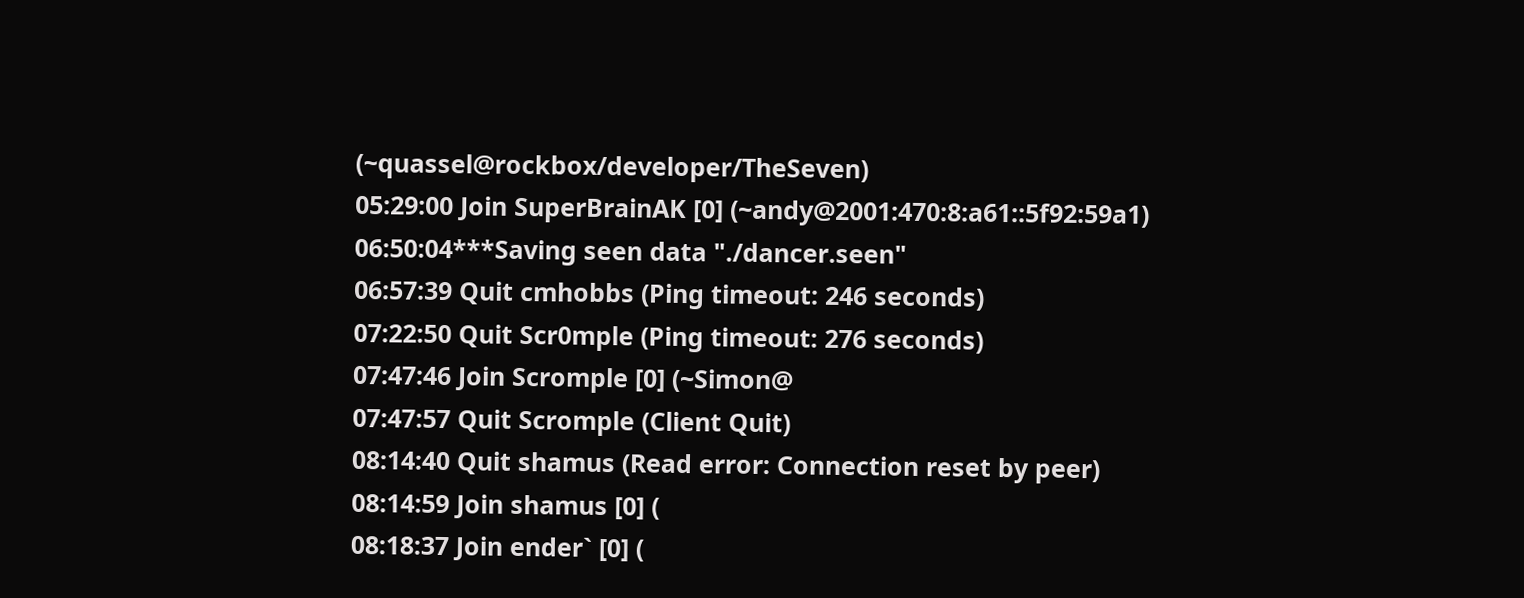(~quassel@rockbox/developer/TheSeven)
05:29:00 Join SuperBrainAK [0] (~andy@2001:470:8:a61::5f92:59a1)
06:50:04***Saving seen data "./dancer.seen"
06:57:39 Quit cmhobbs (Ping timeout: 246 seconds)
07:22:50 Quit Scr0mple (Ping timeout: 276 seconds)
07:47:46 Join Scromple [0] (~Simon@
07:47:57 Quit Scromple (Client Quit)
08:14:40 Quit shamus (Read error: Connection reset by peer)
08:14:59 Join shamus [0] (
08:18:37 Join ender` [0] (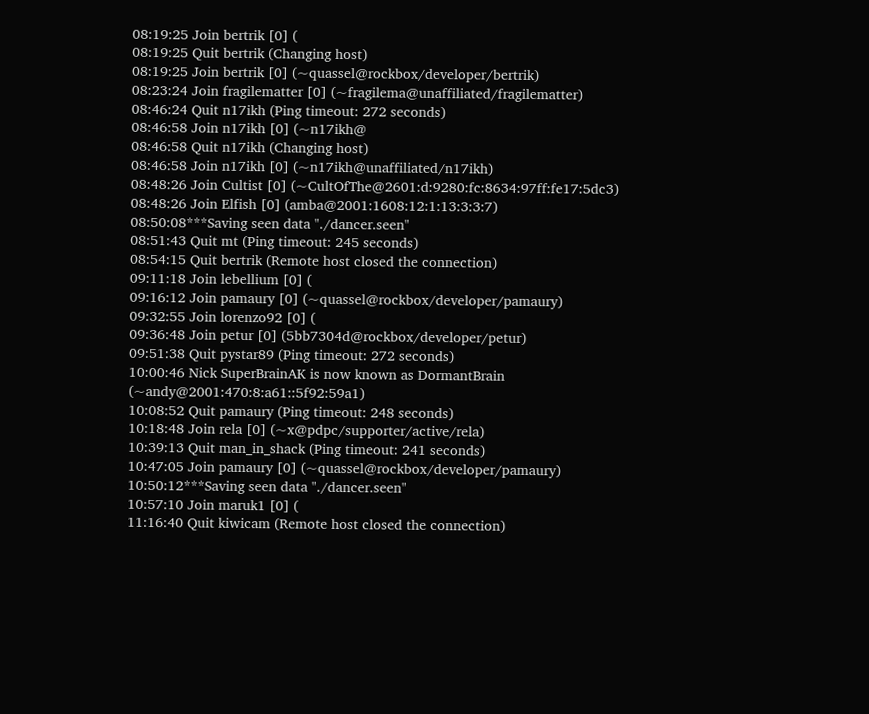08:19:25 Join bertrik [0] (
08:19:25 Quit bertrik (Changing host)
08:19:25 Join bertrik [0] (~quassel@rockbox/developer/bertrik)
08:23:24 Join fragilematter [0] (~fragilema@unaffiliated/fragilematter)
08:46:24 Quit n17ikh (Ping timeout: 272 seconds)
08:46:58 Join n17ikh [0] (~n17ikh@
08:46:58 Quit n17ikh (Changing host)
08:46:58 Join n17ikh [0] (~n17ikh@unaffiliated/n17ikh)
08:48:26 Join Cultist [0] (~CultOfThe@2601:d:9280:fc:8634:97ff:fe17:5dc3)
08:48:26 Join Elfish [0] (amba@2001:1608:12:1:13:3:3:7)
08:50:08***Saving seen data "./dancer.seen"
08:51:43 Quit mt (Ping timeout: 245 seconds)
08:54:15 Quit bertrik (Remote host closed the connection)
09:11:18 Join lebellium [0] (
09:16:12 Join pamaury [0] (~quassel@rockbox/developer/pamaury)
09:32:55 Join lorenzo92 [0] (
09:36:48 Join petur [0] (5bb7304d@rockbox/developer/petur)
09:51:38 Quit pystar89 (Ping timeout: 272 seconds)
10:00:46 Nick SuperBrainAK is now known as DormantBrain (~andy@2001:470:8:a61::5f92:59a1)
10:08:52 Quit pamaury (Ping timeout: 248 seconds)
10:18:48 Join rela [0] (~x@pdpc/supporter/active/rela)
10:39:13 Quit man_in_shack (Ping timeout: 241 seconds)
10:47:05 Join pamaury [0] (~quassel@rockbox/developer/pamaury)
10:50:12***Saving seen data "./dancer.seen"
10:57:10 Join maruk1 [0] (
11:16:40 Quit kiwicam (Remote host closed the connection)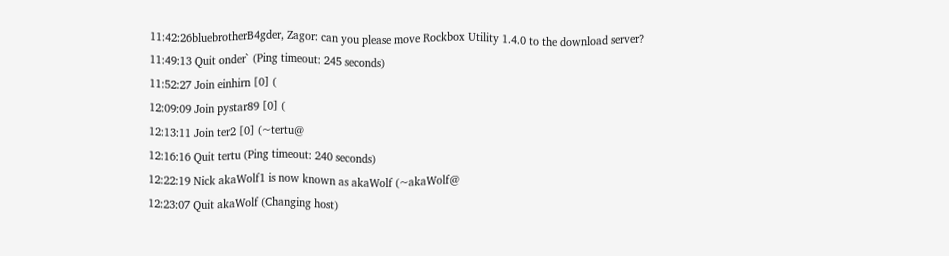11:42:26bluebrotherB4gder, Zagor: can you please move Rockbox Utility 1.4.0 to the download server?
11:49:13 Quit onder` (Ping timeout: 245 seconds)
11:52:27 Join einhirn [0] (
12:09:09 Join pystar89 [0] (
12:13:11 Join ter2 [0] (~tertu@
12:16:16 Quit tertu (Ping timeout: 240 seconds)
12:22:19 Nick akaWolf1 is now known as akaWolf (~akaWolf@
12:23:07 Quit akaWolf (Changing host)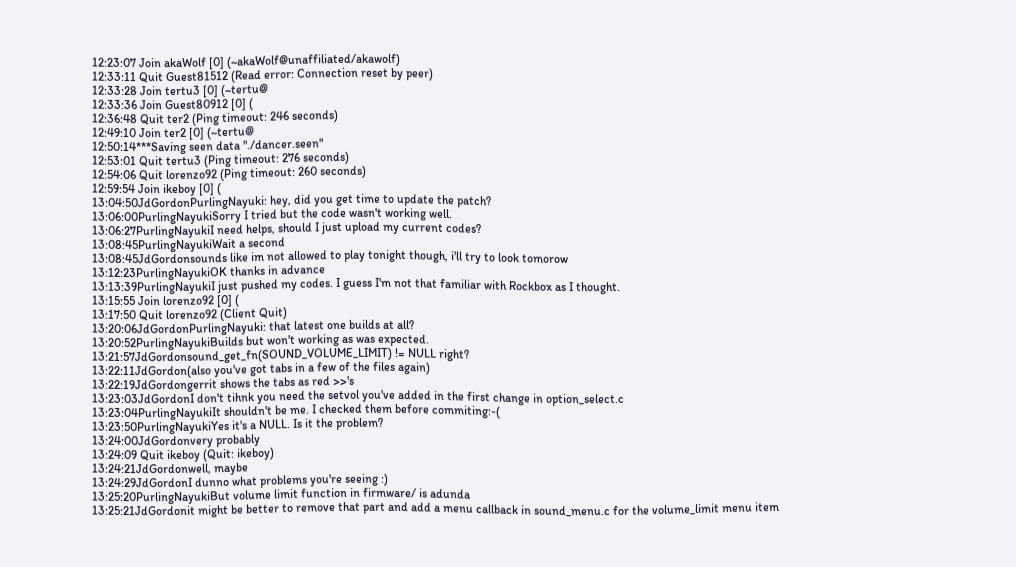12:23:07 Join akaWolf [0] (~akaWolf@unaffiliated/akawolf)
12:33:11 Quit Guest81512 (Read error: Connection reset by peer)
12:33:28 Join tertu3 [0] (~tertu@
12:33:36 Join Guest80912 [0] (
12:36:48 Quit ter2 (Ping timeout: 246 seconds)
12:49:10 Join ter2 [0] (~tertu@
12:50:14***Saving seen data "./dancer.seen"
12:53:01 Quit tertu3 (Ping timeout: 276 seconds)
12:54:06 Quit lorenzo92 (Ping timeout: 260 seconds)
12:59:54 Join ikeboy [0] (
13:04:50JdGordonPurlingNayuki: hey, did you get time to update the patch?
13:06:00PurlingNayukiSorry I tried but the code wasn't working well.
13:06:27PurlingNayukiI need helps, should I just upload my current codes?
13:08:45PurlingNayukiWait a second
13:08:45JdGordonsounds like im not allowed to play tonight though, i'll try to look tomorow
13:12:23PurlingNayukiOK thanks in advance
13:13:39PurlingNayukiI just pushed my codes. I guess I'm not that familiar with Rockbox as I thought.
13:15:55 Join lorenzo92 [0] (
13:17:50 Quit lorenzo92 (Client Quit)
13:20:06JdGordonPurlingNayuki: that latest one builds at all?
13:20:52PurlingNayukiBuilds but won't working as was expected.
13:21:57JdGordonsound_get_fn(SOUND_VOLUME_LIMIT) != NULL right?
13:22:11JdGordon(also you've got tabs in a few of the files again)
13:22:19JdGordongerrit shows the tabs as red >>'s
13:23:03JdGordonI don't tihnk you need the setvol you've added in the first change in option_select.c
13:23:04PurlingNayukiIt shouldn't be me. I checked them before commiting:-(
13:23:50PurlingNayukiYes it's a NULL. Is it the problem?
13:24:00JdGordonvery probably
13:24:09 Quit ikeboy (Quit: ikeboy)
13:24:21JdGordonwell, maybe
13:24:29JdGordonI dunno what problems you're seeing :)
13:25:20PurlingNayukiBut volume limit function in firmware/ is adunda
13:25:21JdGordonit might be better to remove that part and add a menu callback in sound_menu.c for the volume_limit menu item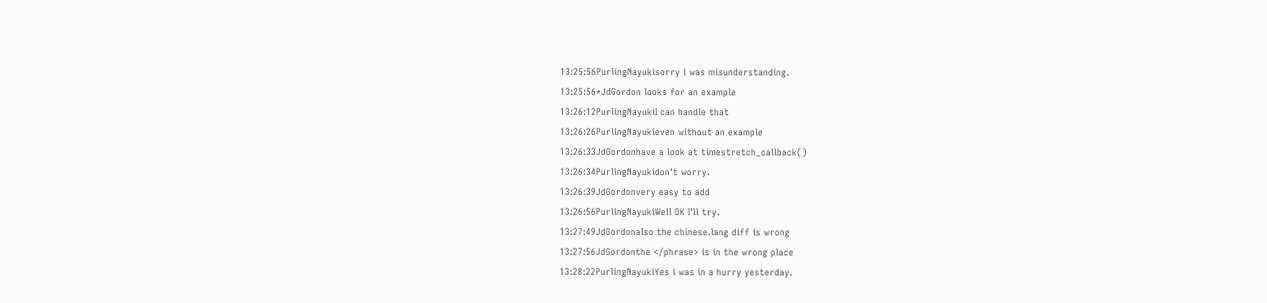13:25:56PurlingNayukisorry i was misunderstanding.
13:25:56*JdGordon looks for an example
13:26:12PurlingNayukiI can handle that
13:26:26PurlingNayukieven without an example
13:26:33JdGordonhave a look at timestretch_callback()
13:26:34PurlingNayukidon't worry.
13:26:39JdGordonvery easy to add
13:26:56PurlingNayukiWell OK I'll try.
13:27:49JdGordonalso the chinese.lang diff is wrong
13:27:56JdGordonthe </phrase> is in the wrong place
13:28:22PurlingNayukiYes i was in a hurry yesterday.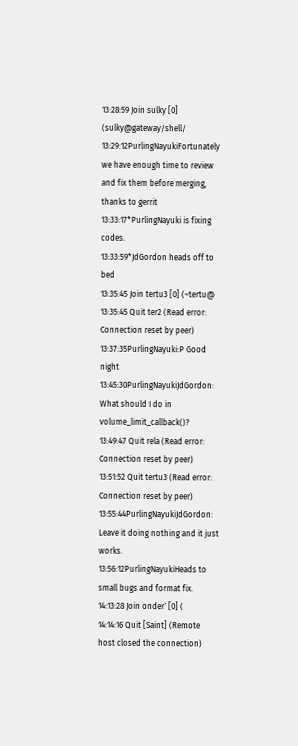13:28:59 Join sulky [0] (sulky@gateway/shell/
13:29:12PurlingNayukiFortunately we have enough time to review and fix them before merging, thanks to gerrit
13:33:17*PurlingNayuki is fixing codes.
13:33:59*JdGordon heads off to bed
13:35:45 Join tertu3 [0] (~tertu@
13:35:45 Quit ter2 (Read error: Connection reset by peer)
13:37:35PurlingNayuki:P Good night
13:45:30PurlingNayukiJdGordon: What should I do in volume_limit_callback()?
13:49:47 Quit rela (Read error: Connection reset by peer)
13:51:52 Quit tertu3 (Read error: Connection reset by peer)
13:55:44PurlingNayukiJdGordon: Leave it doing nothing and it just works.
13:56:12PurlingNayukiHeads to small bugs and format fix.
14:13:28 Join onder` [0] (
14:14:16 Quit [Saint] (Remote host closed the connection)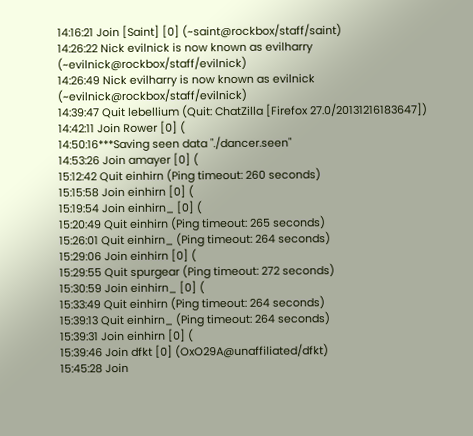14:16:21 Join [Saint] [0] (~saint@rockbox/staff/saint)
14:26:22 Nick evilnick is now known as evilharry (~evilnick@rockbox/staff/evilnick)
14:26:49 Nick evilharry is now known as evilnick (~evilnick@rockbox/staff/evilnick)
14:39:47 Quit lebellium (Quit: ChatZilla [Firefox 27.0/20131216183647])
14:42:11 Join Rower [0] (
14:50:16***Saving seen data "./dancer.seen"
14:53:26 Join amayer [0] (
15:12:42 Quit einhirn (Ping timeout: 260 seconds)
15:15:58 Join einhirn [0] (
15:19:54 Join einhirn_ [0] (
15:20:49 Quit einhirn (Ping timeout: 265 seconds)
15:26:01 Quit einhirn_ (Ping timeout: 264 seconds)
15:29:06 Join einhirn [0] (
15:29:55 Quit spurgear (Ping timeout: 272 seconds)
15:30:59 Join einhirn_ [0] (
15:33:49 Quit einhirn (Ping timeout: 264 seconds)
15:39:13 Quit einhirn_ (Ping timeout: 264 seconds)
15:39:31 Join einhirn [0] (
15:39:46 Join dfkt [0] (OxO29A@unaffiliated/dfkt)
15:45:28 Join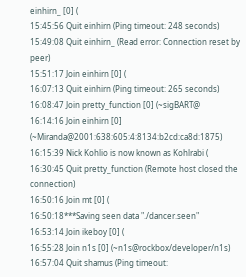einhirn_ [0] (
15:45:56 Quit einhirn (Ping timeout: 248 seconds)
15:49:08 Quit einhirn_ (Read error: Connection reset by peer)
15:51:17 Join einhirn [0] (
16:07:13 Quit einhirn (Ping timeout: 265 seconds)
16:08:47 Join pretty_function [0] (~sigBART@
16:14:16 Join einhirn [0] (~Miranda@2001:638:605:4:8134:b2cd:ca8d:1875)
16:15:39 Nick Kohlio is now known as Kohlrabi (
16:30:45 Quit pretty_function (Remote host closed the connection)
16:50:16 Join mt [0] (
16:50:18***Saving seen data "./dancer.seen"
16:53:14 Join ikeboy [0] (
16:55:28 Join n1s [0] (~n1s@rockbox/developer/n1s)
16:57:04 Quit shamus (Ping timeout: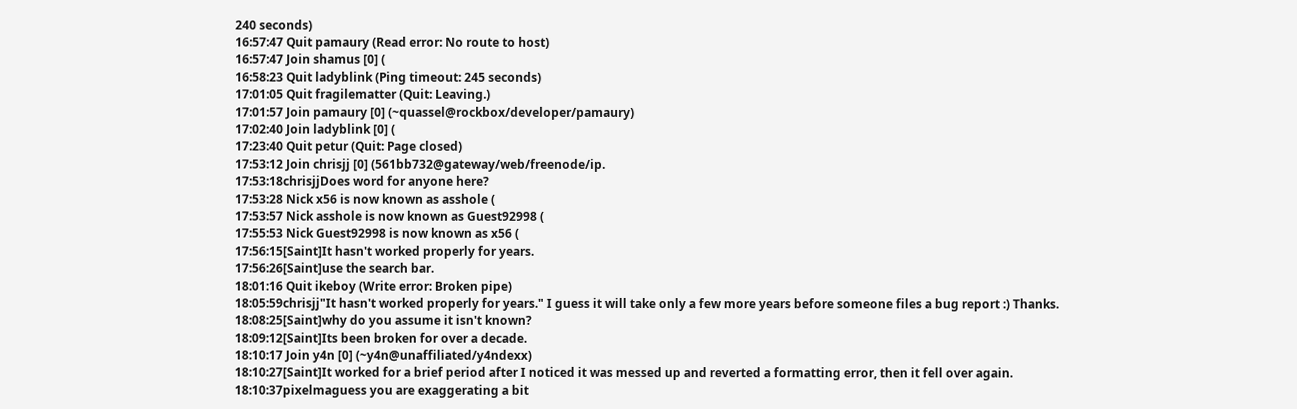240 seconds)
16:57:47 Quit pamaury (Read error: No route to host)
16:57:47 Join shamus [0] (
16:58:23 Quit ladyblink (Ping timeout: 245 seconds)
17:01:05 Quit fragilematter (Quit: Leaving.)
17:01:57 Join pamaury [0] (~quassel@rockbox/developer/pamaury)
17:02:40 Join ladyblink [0] (
17:23:40 Quit petur (Quit: Page closed)
17:53:12 Join chrisjj [0] (561bb732@gateway/web/freenode/ip.
17:53:18chrisjjDoes word for anyone here?
17:53:28 Nick x56 is now known as asshole (
17:53:57 Nick asshole is now known as Guest92998 (
17:55:53 Nick Guest92998 is now known as x56 (
17:56:15[Saint]It hasn't worked properly for years.
17:56:26[Saint]use the search bar.
18:01:16 Quit ikeboy (Write error: Broken pipe)
18:05:59chrisjj"It hasn't worked properly for years." I guess it will take only a few more years before someone files a bug report :) Thanks.
18:08:25[Saint]why do you assume it isn't known?
18:09:12[Saint]Its been broken for over a decade.
18:10:17 Join y4n [0] (~y4n@unaffiliated/y4ndexx)
18:10:27[Saint]It worked for a brief period after I noticed it was messed up and reverted a formatting error, then it fell over again.
18:10:37pixelmaguess you are exaggerating a bit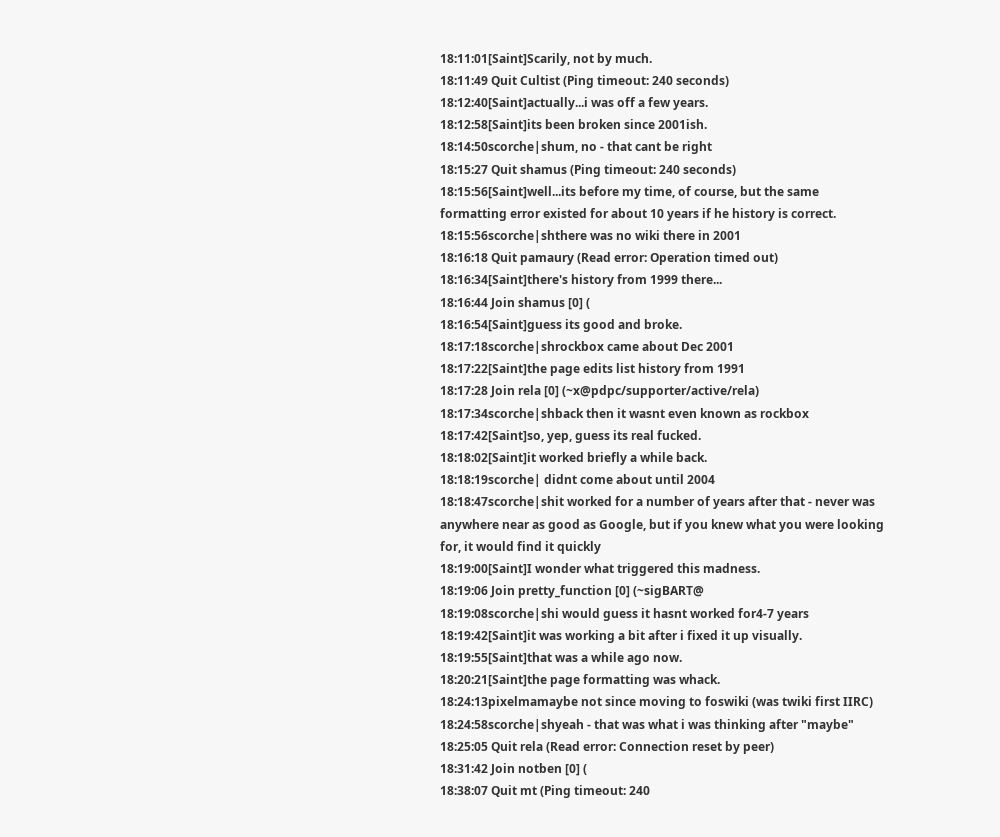18:11:01[Saint]Scarily, not by much.
18:11:49 Quit Cultist (Ping timeout: 240 seconds)
18:12:40[Saint]actually...i was off a few years.
18:12:58[Saint]its been broken since 2001ish.
18:14:50scorche|shum, no - that cant be right
18:15:27 Quit shamus (Ping timeout: 240 seconds)
18:15:56[Saint]well...its before my time, of course, but the same formatting error existed for about 10 years if he history is correct.
18:15:56scorche|shthere was no wiki there in 2001
18:16:18 Quit pamaury (Read error: Operation timed out)
18:16:34[Saint]there's history from 1999 there...
18:16:44 Join shamus [0] (
18:16:54[Saint]guess its good and broke.
18:17:18scorche|shrockbox came about Dec 2001
18:17:22[Saint]the page edits list history from 1991
18:17:28 Join rela [0] (~x@pdpc/supporter/active/rela)
18:17:34scorche|shback then it wasnt even known as rockbox
18:17:42[Saint]so, yep, guess its real fucked.
18:18:02[Saint]it worked briefly a while back.
18:18:19scorche| didnt come about until 2004
18:18:47scorche|shit worked for a number of years after that - never was anywhere near as good as Google, but if you knew what you were looking for, it would find it quickly
18:19:00[Saint]I wonder what triggered this madness.
18:19:06 Join pretty_function [0] (~sigBART@
18:19:08scorche|shi would guess it hasnt worked for4-7 years
18:19:42[Saint]it was working a bit after i fixed it up visually.
18:19:55[Saint]that was a while ago now.
18:20:21[Saint]the page formatting was whack.
18:24:13pixelmamaybe not since moving to foswiki (was twiki first IIRC)
18:24:58scorche|shyeah - that was what i was thinking after "maybe"
18:25:05 Quit rela (Read error: Connection reset by peer)
18:31:42 Join notben [0] (
18:38:07 Quit mt (Ping timeout: 240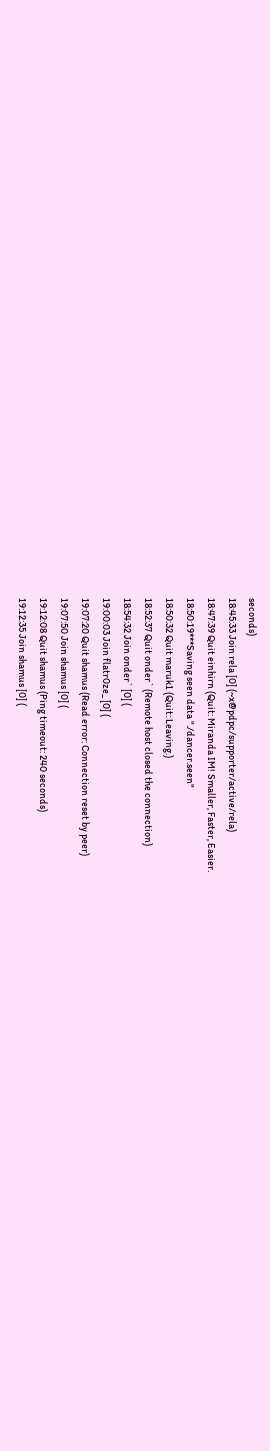seconds)
18:45:33 Join rela [0] (~x@pdpc/supporter/active/rela)
18:47:39 Quit einhirn (Quit: Miranda IM! Smaller, Faster, Easier.
18:50:19***Saving seen data "./dancer.seen"
18:50:32 Quit maruk1 (Quit: Leaving.)
18:52:37 Quit onder` (Remote host closed the connection)
18:54:32 Join onder` [0] (
19:00:03 Join flatr0ze_ [0] (
19:07:20 Quit shamus (Read error: Connection reset by peer)
19:07:50 Join shamus [0] (
19:12:08 Quit shamus (Ping timeout: 240 seconds)
19:12:35 Join shamus [0] (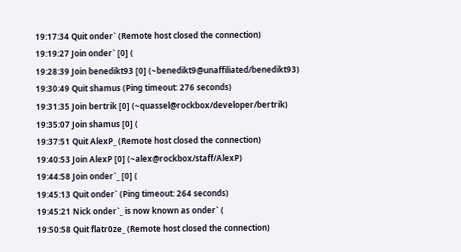19:17:34 Quit onder` (Remote host closed the connection)
19:19:27 Join onder` [0] (
19:28:39 Join benedikt93 [0] (~benedikt9@unaffiliated/benedikt93)
19:30:49 Quit shamus (Ping timeout: 276 seconds)
19:31:35 Join bertrik [0] (~quassel@rockbox/developer/bertrik)
19:35:07 Join shamus [0] (
19:37:51 Quit AlexP_ (Remote host closed the connection)
19:40:53 Join AlexP [0] (~alex@rockbox/staff/AlexP)
19:44:58 Join onder`_ [0] (
19:45:13 Quit onder` (Ping timeout: 264 seconds)
19:45:21 Nick onder`_ is now known as onder` (
19:50:58 Quit flatr0ze_ (Remote host closed the connection)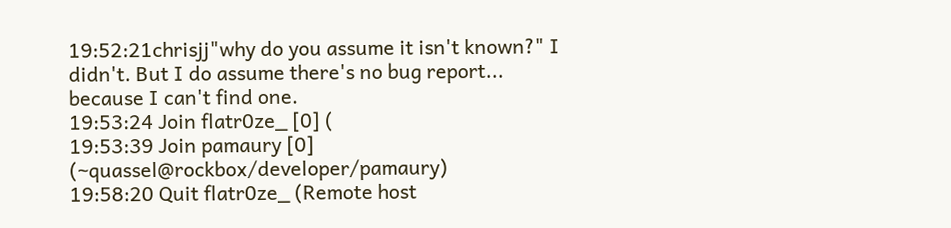19:52:21chrisjj"why do you assume it isn't known?" I didn't. But I do assume there's no bug report... because I can't find one.
19:53:24 Join flatr0ze_ [0] (
19:53:39 Join pamaury [0] (~quassel@rockbox/developer/pamaury)
19:58:20 Quit flatr0ze_ (Remote host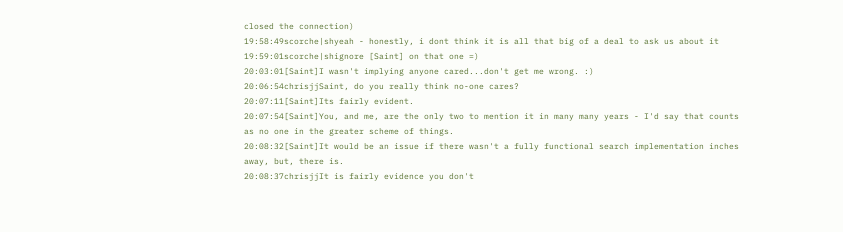closed the connection)
19:58:49scorche|shyeah - honestly, i dont think it is all that big of a deal to ask us about it
19:59:01scorche|shignore [Saint] on that one =)
20:03:01[Saint]I wasn't implying anyone cared...don't get me wrong. :)
20:06:54chrisjjSaint, do you really think no-one cares?
20:07:11[Saint]Its fairly evident.
20:07:54[Saint]You, and me, are the only two to mention it in many many years - I'd say that counts as no one in the greater scheme of things.
20:08:32[Saint]It would be an issue if there wasn't a fully functional search implementation inches away, but, there is.
20:08:37chrisjjIt is fairly evidence you don't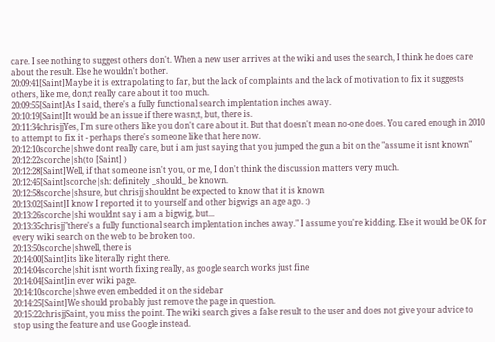care. I see nothing to suggest others don't. When a new user arrives at the wiki and uses the search, I think he does care about the result. Else he wouldn't bother.
20:09:41[Saint]Maybe it is extrapolating to far, but the lack of complaints and the lack of motivation to fix it suggests others, like me, don;t really care about it too much.
20:09:55[Saint]As I said, there's a fully functional search implentation inches away.
20:10:19[Saint]It would be an issue if there wasn;t, but, there is.
20:11:34chrisjjYes, I'm sure others like you don't care about it. But that doesn't mean no-one does. You cared enough in 2010 to attempt to fix it - perhaps there's someone like that here now.
20:12:10scorche|shwe dont really care, but i am just saying that you jumped the gun a bit on the "assume it isnt known"
20:12:22scorche|sh(to [Saint] )
20:12:28[Saint]Well, if that someone isn't you, or me, I don't think the discussion matters very much.
20:12:45[Saint]scorche|sh: definitely _should_ be known.
20:12:58scorche|shsure, but chrisjj shouldnt be expected to know that it is known
20:13:02[Saint]I know I reported it to yourself and other bigwigs an age ago. :)
20:13:26scorche|shi wouldnt say i am a bigwig, but...
20:13:35chrisjj"there's a fully functional search implentation inches away." I assume you're kidding. Else it would be OK for every wiki search on the web to be broken too.
20:13:50scorche|shwell, there is
20:14:00[Saint]its like literally right there.
20:14:04scorche|shit isnt worth fixing really, as google search works just fine
20:14:04[Saint]in ever wiki page.
20:14:10scorche|shwe even embedded it on the sidebar
20:14:25[Saint]We should probably just remove the page in question.
20:15:22chrisjjSaint, you miss the point. The wiki search gives a false result to the user and does not give your advice to stop using the feature and use Google instead.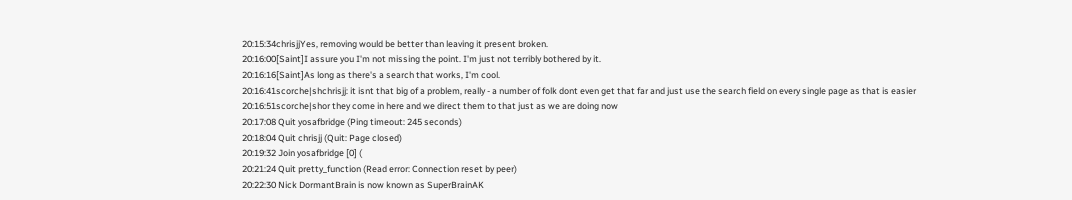20:15:34chrisjjYes, removing would be better than leaving it present broken.
20:16:00[Saint]I assure you I'm not missing the point. I'm just not terribly bothered by it.
20:16:16[Saint]As long as there's a search that works, I'm cool.
20:16:41scorche|shchrisjj: it isnt that big of a problem, really - a number of folk dont even get that far and just use the search field on every single page as that is easier
20:16:51scorche|shor they come in here and we direct them to that just as we are doing now
20:17:08 Quit yosafbridge (Ping timeout: 245 seconds)
20:18:04 Quit chrisjj (Quit: Page closed)
20:19:32 Join yosafbridge [0] (
20:21:24 Quit pretty_function (Read error: Connection reset by peer)
20:22:30 Nick DormantBrain is now known as SuperBrainAK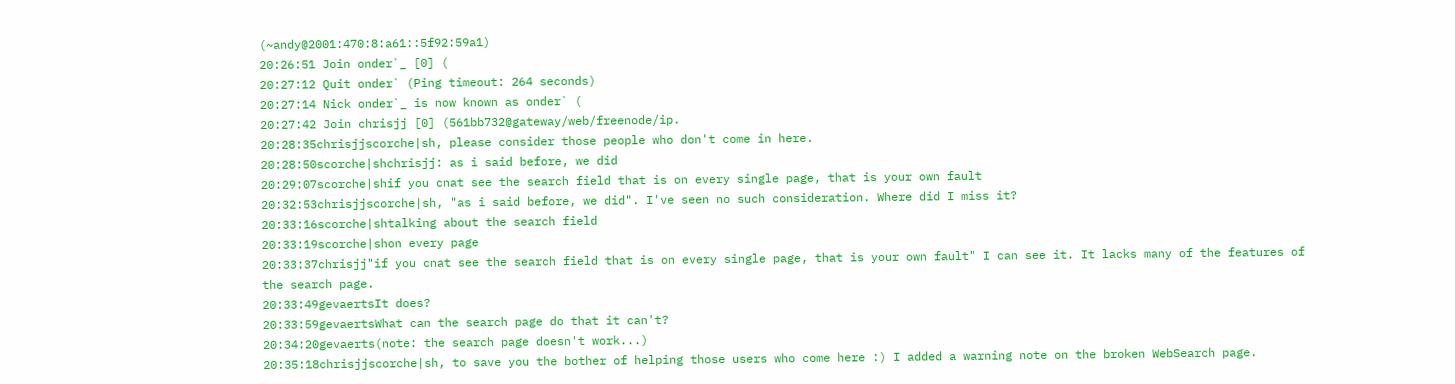(~andy@2001:470:8:a61::5f92:59a1)
20:26:51 Join onder`_ [0] (
20:27:12 Quit onder` (Ping timeout: 264 seconds)
20:27:14 Nick onder`_ is now known as onder` (
20:27:42 Join chrisjj [0] (561bb732@gateway/web/freenode/ip.
20:28:35chrisjjscorche|sh, please consider those people who don't come in here.
20:28:50scorche|shchrisjj: as i said before, we did
20:29:07scorche|shif you cnat see the search field that is on every single page, that is your own fault
20:32:53chrisjjscorche|sh, "as i said before, we did". I've seen no such consideration. Where did I miss it?
20:33:16scorche|shtalking about the search field
20:33:19scorche|shon every page
20:33:37chrisjj"if you cnat see the search field that is on every single page, that is your own fault" I can see it. It lacks many of the features of the search page.
20:33:49gevaertsIt does?
20:33:59gevaertsWhat can the search page do that it can't?
20:34:20gevaerts(note: the search page doesn't work...)
20:35:18chrisjjscorche|sh, to save you the bother of helping those users who come here :) I added a warning note on the broken WebSearch page.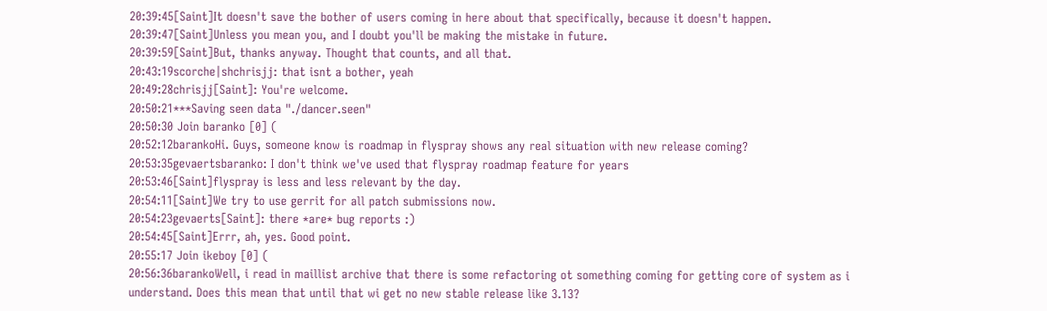20:39:45[Saint]It doesn't save the bother of users coming in here about that specifically, because it doesn't happen.
20:39:47[Saint]Unless you mean you, and I doubt you'll be making the mistake in future.
20:39:59[Saint]But, thanks anyway. Thought that counts, and all that.
20:43:19scorche|shchrisjj: that isnt a bother, yeah
20:49:28chrisjj[Saint]: You're welcome.
20:50:21***Saving seen data "./dancer.seen"
20:50:30 Join baranko [0] (
20:52:12barankoHi. Guys, someone know is roadmap in flyspray shows any real situation with new release coming?
20:53:35gevaertsbaranko: I don't think we've used that flyspray roadmap feature for years
20:53:46[Saint]flyspray is less and less relevant by the day.
20:54:11[Saint]We try to use gerrit for all patch submissions now.
20:54:23gevaerts[Saint]: there *are* bug reports :)
20:54:45[Saint]Errr, ah, yes. Good point.
20:55:17 Join ikeboy [0] (
20:56:36barankoWell, i read in maillist archive that there is some refactoring ot something coming for getting core of system as i understand. Does this mean that until that wi get no new stable release like 3.13?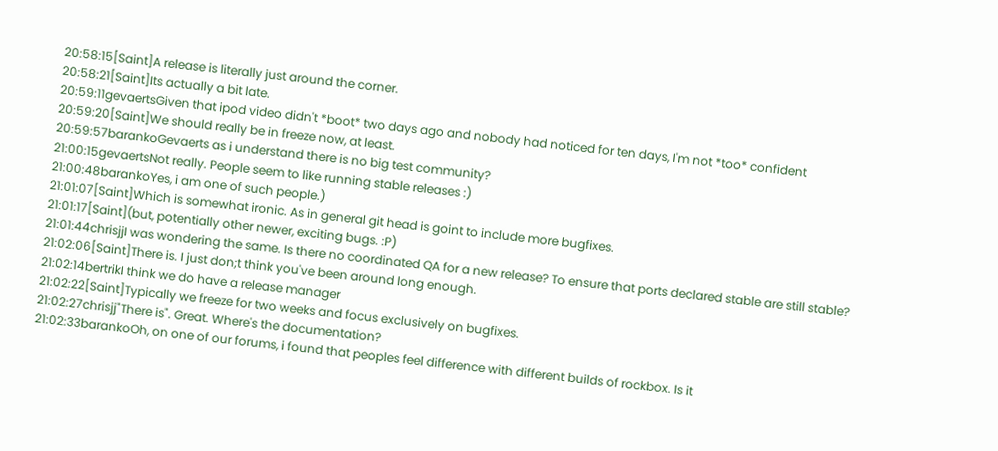20:58:15[Saint]A release is literally just around the corner.
20:58:21[Saint]Its actually a bit late.
20:59:11gevaertsGiven that ipod video didn't *boot* two days ago and nobody had noticed for ten days, I'm not *too* confident
20:59:20[Saint]We should really be in freeze now, at least.
20:59:57barankoGevaerts as i understand there is no big test community?
21:00:15gevaertsNot really. People seem to like running stable releases :)
21:00:48barankoYes, i am one of such people.)
21:01:07[Saint]Which is somewhat ironic. As in general git head is goint to include more bugfixes.
21:01:17[Saint](but, potentially other newer, exciting bugs. :P)
21:01:44chrisjjI was wondering the same. Is there no coordinated QA for a new release? To ensure that ports declared stable are still stable?
21:02:06[Saint]There is. I just don;t think you've been around long enough.
21:02:14bertrikI think we do have a release manager
21:02:22[Saint]Typically we freeze for two weeks and focus exclusively on bugfixes.
21:02:27chrisjj"There is". Great. Where's the documentation?
21:02:33barankoOh, on one of our forums, i found that peoples feel difference with different builds of rockbox. Is it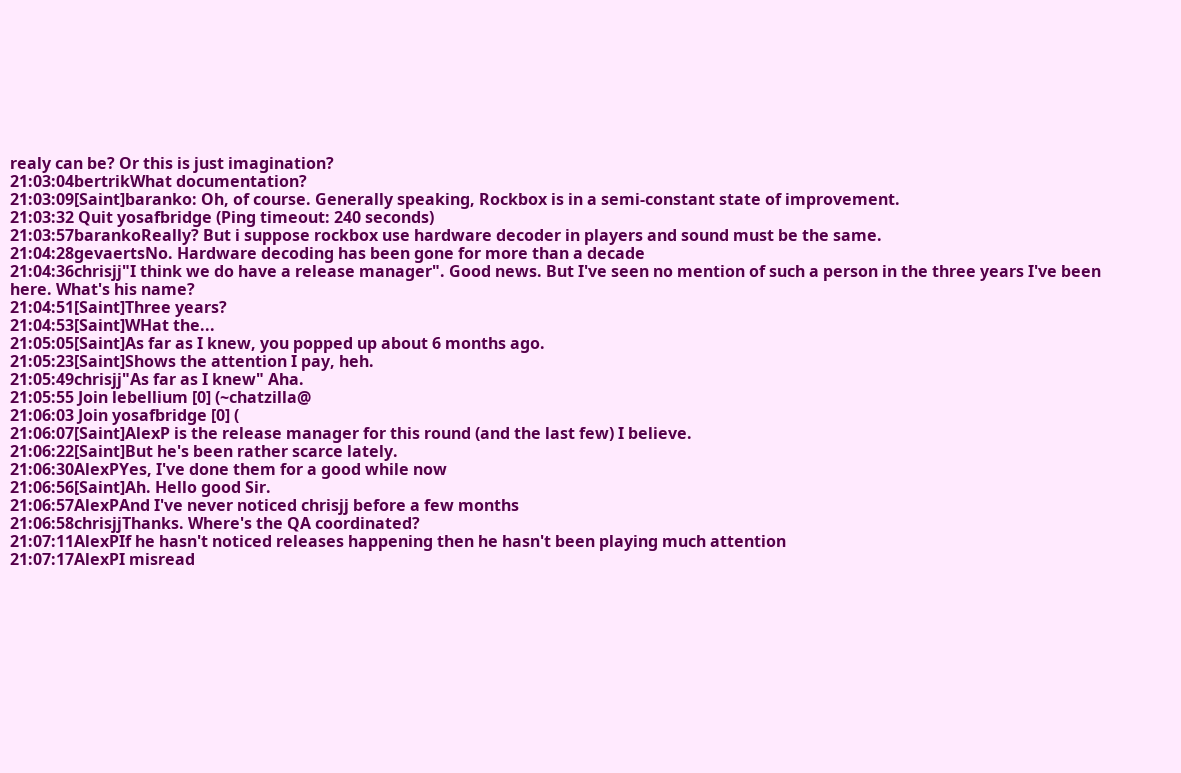realy can be? Or this is just imagination?
21:03:04bertrikWhat documentation?
21:03:09[Saint]baranko: Oh, of course. Generally speaking, Rockbox is in a semi-constant state of improvement.
21:03:32 Quit yosafbridge (Ping timeout: 240 seconds)
21:03:57barankoReally? But i suppose rockbox use hardware decoder in players and sound must be the same.
21:04:28gevaertsNo. Hardware decoding has been gone for more than a decade
21:04:36chrisjj"I think we do have a release manager". Good news. But I've seen no mention of such a person in the three years I've been here. What's his name?
21:04:51[Saint]Three years?
21:04:53[Saint]WHat the...
21:05:05[Saint]As far as I knew, you popped up about 6 months ago.
21:05:23[Saint]Shows the attention I pay, heh.
21:05:49chrisjj"As far as I knew" Aha.
21:05:55 Join lebellium [0] (~chatzilla@
21:06:03 Join yosafbridge [0] (
21:06:07[Saint]AlexP is the release manager for this round (and the last few) I believe.
21:06:22[Saint]But he's been rather scarce lately.
21:06:30AlexPYes, I've done them for a good while now
21:06:56[Saint]Ah. Hello good Sir.
21:06:57AlexPAnd I've never noticed chrisjj before a few months
21:06:58chrisjjThanks. Where's the QA coordinated?
21:07:11AlexPIf he hasn't noticed releases happening then he hasn't been playing much attention
21:07:17AlexPI misread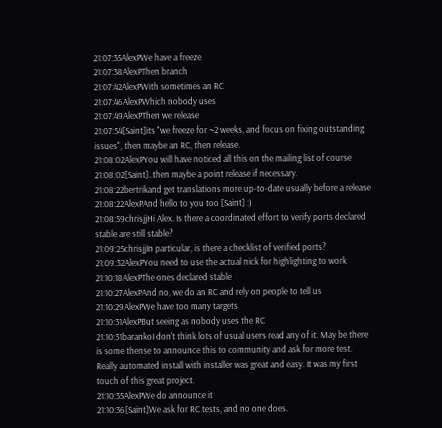21:07:35AlexPWe have a freeze
21:07:38AlexPThen branch
21:07:42AlexPWith sometimes an RC
21:07:46AlexPWhich nobody uses
21:07:49AlexPThen we release
21:07:54[Saint]its "we freeze for ~2 weeks, and focus on fixing outstanding issues", then maybe an RC, then release.
21:08:02AlexPYou will have noticed all this on the mailing list of course
21:08:02[Saint]..then maybe a point release if necessary.
21:08:22bertrikand get translations more up-to-date usually before a release
21:08:22AlexPAnd hello to you too [Saint] :)
21:08:59chrisjjHi Alex. Is there a coordinated effort to verify ports declared stable are still stable?
21:09:25chrisjjIn particular, is there a checklist of verified ports?
21:09:32AlexPYou need to use the actual nick for highlighting to work
21:10:18AlexPThe ones declared stable
21:10:27AlexPAnd no, we do an RC and rely on people to tell us
21:10:29AlexPWe have too many targets
21:10:31AlexPBut seeing as nobody uses the RC
21:10:31barankoI don't think lots of usual users read any of it. May be there is some thense to announce this to community and ask for more test. Really automated install with installer was great and easy. It was my first touch of this great project.
21:10:35AlexPWe do announce it
21:10:36[Saint]We ask for RC tests, and no one does.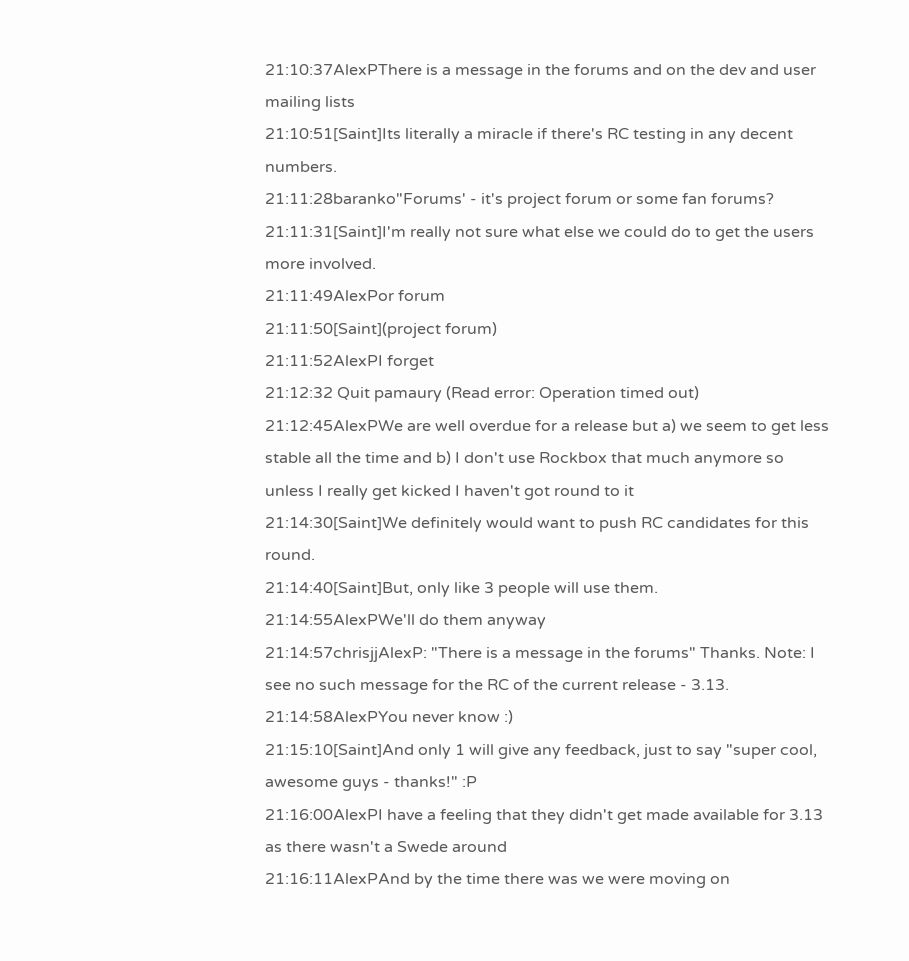21:10:37AlexPThere is a message in the forums and on the dev and user mailing lists
21:10:51[Saint]Its literally a miracle if there's RC testing in any decent numbers.
21:11:28baranko"Forums' - it's project forum or some fan forums?
21:11:31[Saint]I'm really not sure what else we could do to get the users more involved.
21:11:49AlexPor forum
21:11:50[Saint](project forum)
21:11:52AlexPI forget
21:12:32 Quit pamaury (Read error: Operation timed out)
21:12:45AlexPWe are well overdue for a release but a) we seem to get less stable all the time and b) I don't use Rockbox that much anymore so unless I really get kicked I haven't got round to it
21:14:30[Saint]We definitely would want to push RC candidates for this round.
21:14:40[Saint]But, only like 3 people will use them.
21:14:55AlexPWe'll do them anyway
21:14:57chrisjjAlexP: "There is a message in the forums" Thanks. Note: I see no such message for the RC of the current release - 3.13.
21:14:58AlexPYou never know :)
21:15:10[Saint]And only 1 will give any feedback, just to say "super cool, awesome guys - thanks!" :P
21:16:00AlexPI have a feeling that they didn't get made available for 3.13 as there wasn't a Swede around
21:16:11AlexPAnd by the time there was we were moving on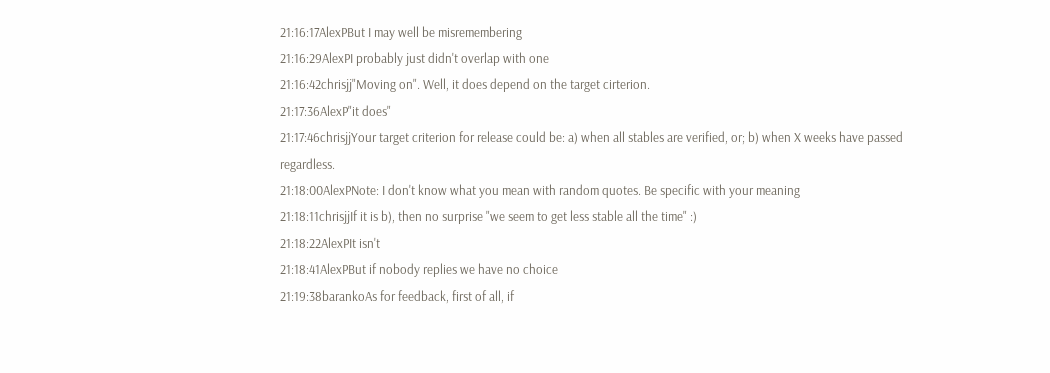21:16:17AlexPBut I may well be misremembering
21:16:29AlexPI probably just didn't overlap with one
21:16:42chrisjj"Moving on". Well, it does depend on the target cirterion.
21:17:36AlexP"it does"
21:17:46chrisjjYour target criterion for release could be: a) when all stables are verified, or; b) when X weeks have passed regardless.
21:18:00AlexPNote: I don't know what you mean with random quotes. Be specific with your meaning
21:18:11chrisjjIf it is b), then no surprise "we seem to get less stable all the time" :)
21:18:22AlexPIt isn't
21:18:41AlexPBut if nobody replies we have no choice
21:19:38barankoAs for feedback, first of all, if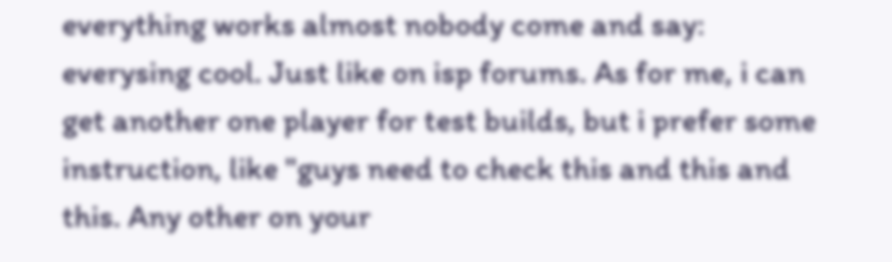everything works almost nobody come and say: everysing cool. Just like on isp forums. As for me, i can get another one player for test builds, but i prefer some instruction, like "guys need to check this and this and this. Any other on your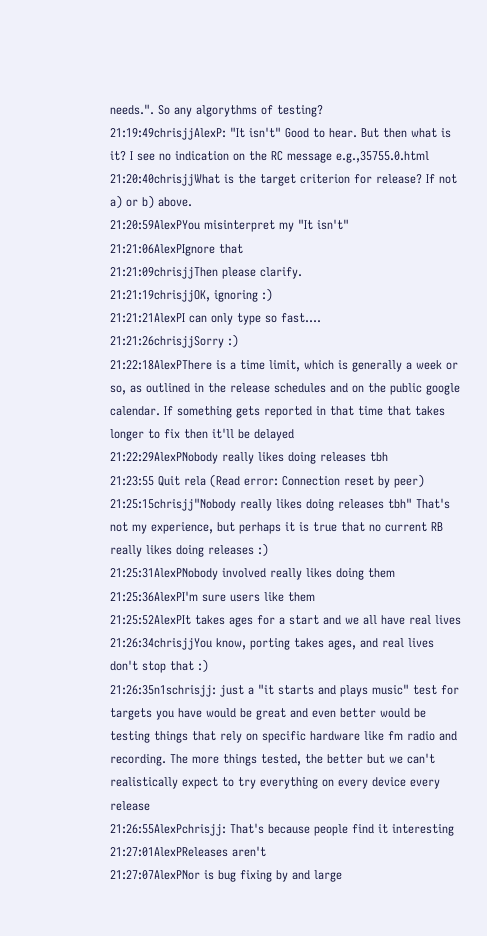needs.". So any algorythms of testing?
21:19:49chrisjjAlexP: "It isn't" Good to hear. But then what is it? I see no indication on the RC message e.g.,35755.0.html
21:20:40chrisjjWhat is the target criterion for release? If not a) or b) above.
21:20:59AlexPYou misinterpret my "It isn't"
21:21:06AlexPIgnore that
21:21:09chrisjjThen please clarify.
21:21:19chrisjjOK, ignoring :)
21:21:21AlexPI can only type so fast....
21:21:26chrisjjSorry :)
21:22:18AlexPThere is a time limit, which is generally a week or so, as outlined in the release schedules and on the public google calendar. If something gets reported in that time that takes longer to fix then it'll be delayed
21:22:29AlexPNobody really likes doing releases tbh
21:23:55 Quit rela (Read error: Connection reset by peer)
21:25:15chrisjj"Nobody really likes doing releases tbh" That's not my experience, but perhaps it is true that no current RB really likes doing releases :)
21:25:31AlexPNobody involved really likes doing them
21:25:36AlexPI'm sure users like them
21:25:52AlexPIt takes ages for a start and we all have real lives
21:26:34chrisjjYou know, porting takes ages, and real lives don't stop that :)
21:26:35n1schrisjj: just a "it starts and plays music" test for targets you have would be great and even better would be testing things that rely on specific hardware like fm radio and recording. The more things tested, the better but we can't realistically expect to try everything on every device every release
21:26:55AlexPchrisjj: That's because people find it interesting
21:27:01AlexPReleases aren't
21:27:07AlexPNor is bug fixing by and large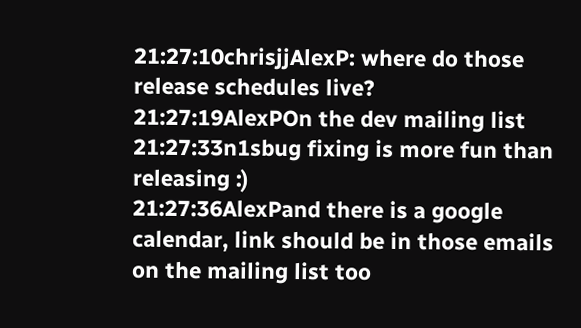21:27:10chrisjjAlexP: where do those release schedules live?
21:27:19AlexPOn the dev mailing list
21:27:33n1sbug fixing is more fun than releasing :)
21:27:36AlexPand there is a google calendar, link should be in those emails on the mailing list too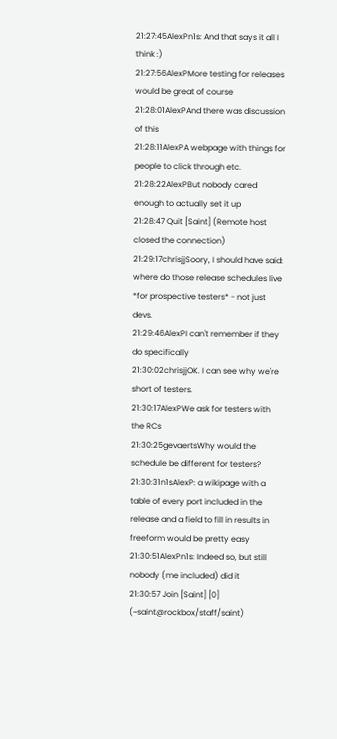21:27:45AlexPn1s: And that says it all I think :)
21:27:56AlexPMore testing for releases would be great of course
21:28:01AlexPAnd there was discussion of this
21:28:11AlexPA webpage with things for people to click through etc.
21:28:22AlexPBut nobody cared enough to actually set it up
21:28:47 Quit [Saint] (Remote host closed the connection)
21:29:17chrisjjSoory, I should have said: where do those release schedules live *for prospective testers* - not just devs.
21:29:46AlexPI can't remember if they do specifically
21:30:02chrisjjOK. I can see why we're short of testers.
21:30:17AlexPWe ask for testers with the RCs
21:30:25gevaertsWhy would the schedule be different for testers?
21:30:31n1sAlexP: a wikipage with a table of every port included in the release and a field to fill in results in freeform would be pretty easy
21:30:51AlexPn1s: Indeed so, but still nobody (me included) did it
21:30:57 Join [Saint] [0] (~saint@rockbox/staff/saint)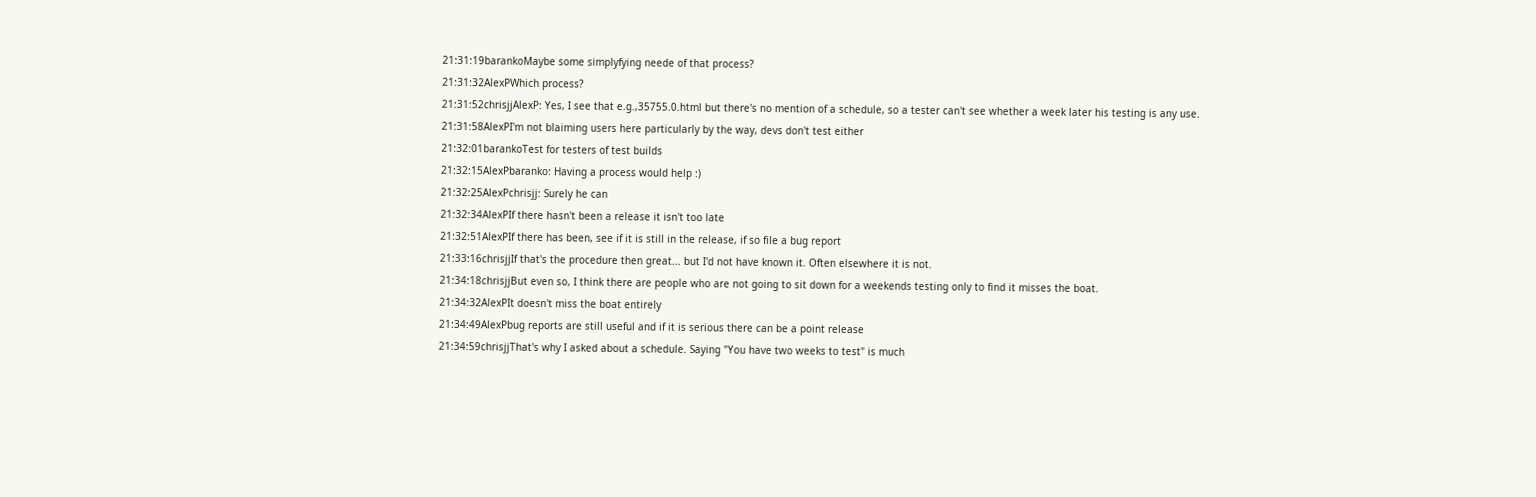21:31:19barankoMaybe some simplyfying neede of that process?
21:31:32AlexPWhich process?
21:31:52chrisjjAlexP: Yes, I see that e.g.,35755.0.html but there's no mention of a schedule, so a tester can't see whether a week later his testing is any use.
21:31:58AlexPI'm not blaiming users here particularly by the way, devs don't test either
21:32:01barankoTest for testers of test builds
21:32:15AlexPbaranko: Having a process would help :)
21:32:25AlexPchrisjj: Surely he can
21:32:34AlexPIf there hasn't been a release it isn't too late
21:32:51AlexPIf there has been, see if it is still in the release, if so file a bug report
21:33:16chrisjjIf that's the procedure then great... but I'd not have known it. Often elsewhere it is not.
21:34:18chrisjjBut even so, I think there are people who are not going to sit down for a weekends testing only to find it misses the boat.
21:34:32AlexPIt doesn't miss the boat entirely
21:34:49AlexPbug reports are still useful and if it is serious there can be a point release
21:34:59chrisjjThat's why I asked about a schedule. Saying "You have two weeks to test" is much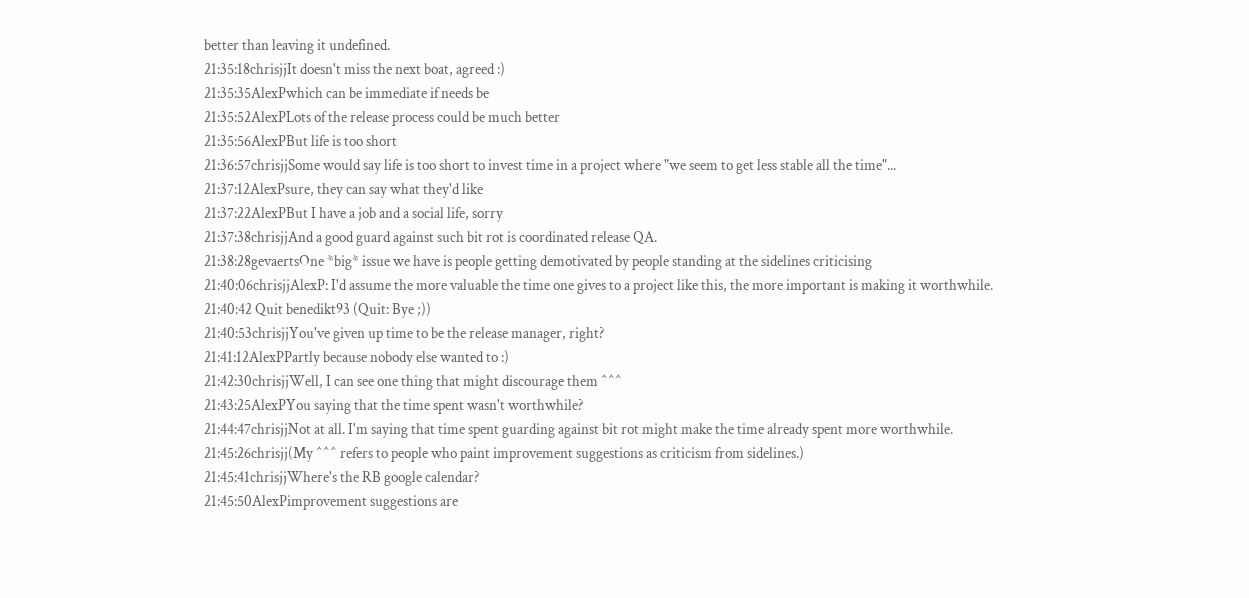better than leaving it undefined.
21:35:18chrisjjIt doesn't miss the next boat, agreed :)
21:35:35AlexPwhich can be immediate if needs be
21:35:52AlexPLots of the release process could be much better
21:35:56AlexPBut life is too short
21:36:57chrisjjSome would say life is too short to invest time in a project where "we seem to get less stable all the time"...
21:37:12AlexPsure, they can say what they'd like
21:37:22AlexPBut I have a job and a social life, sorry
21:37:38chrisjjAnd a good guard against such bit rot is coordinated release QA.
21:38:28gevaertsOne *big* issue we have is people getting demotivated by people standing at the sidelines criticising
21:40:06chrisjjAlexP: I'd assume the more valuable the time one gives to a project like this, the more important is making it worthwhile.
21:40:42 Quit benedikt93 (Quit: Bye ;))
21:40:53chrisjjYou've given up time to be the release manager, right?
21:41:12AlexPPartly because nobody else wanted to :)
21:42:30chrisjjWell, I can see one thing that might discourage them ^^^
21:43:25AlexPYou saying that the time spent wasn't worthwhile?
21:44:47chrisjjNot at all. I'm saying that time spent guarding against bit rot might make the time already spent more worthwhile.
21:45:26chrisjj(My ^^^ refers to people who paint improvement suggestions as criticism from sidelines.)
21:45:41chrisjjWhere's the RB google calendar?
21:45:50AlexPimprovement suggestions are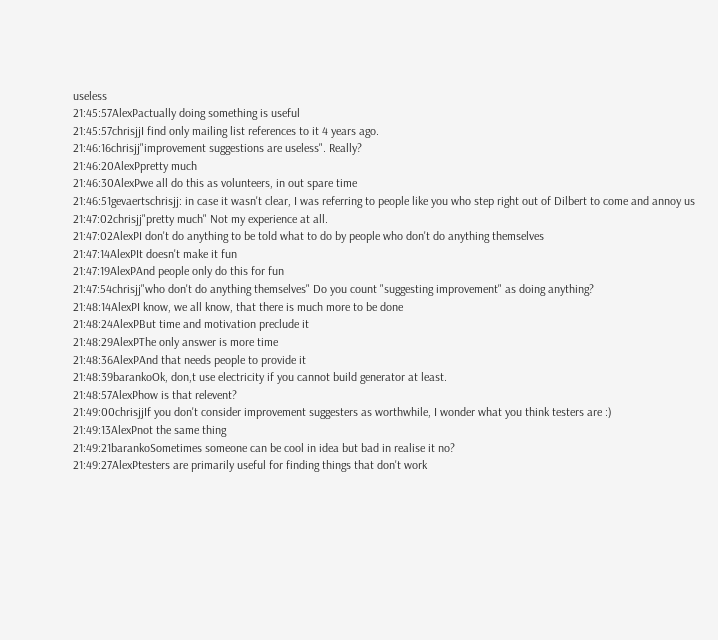useless
21:45:57AlexPactually doing something is useful
21:45:57chrisjjI find only mailing list references to it 4 years ago.
21:46:16chrisjj"improvement suggestions are useless". Really?
21:46:20AlexPpretty much
21:46:30AlexPwe all do this as volunteers, in out spare time
21:46:51gevaertschrisjj: in case it wasn't clear, I was referring to people like you who step right out of Dilbert to come and annoy us
21:47:02chrisjj"pretty much" Not my experience at all.
21:47:02AlexPI don't do anything to be told what to do by people who don't do anything themselves
21:47:14AlexPIt doesn't make it fun
21:47:19AlexPAnd people only do this for fun
21:47:54chrisjj"who don't do anything themselves" Do you count "suggesting improvement" as doing anything?
21:48:14AlexPI know, we all know, that there is much more to be done
21:48:24AlexPBut time and motivation preclude it
21:48:29AlexPThe only answer is more time
21:48:36AlexPAnd that needs people to provide it
21:48:39barankoOk, don,t use electricity if you cannot build generator at least.
21:48:57AlexPhow is that relevent?
21:49:00chrisjjIf you don't consider improvement suggesters as worthwhile, I wonder what you think testers are :)
21:49:13AlexPnot the same thing
21:49:21barankoSometimes someone can be cool in idea but bad in realise it no?
21:49:27AlexPtesters are primarily useful for finding things that don't work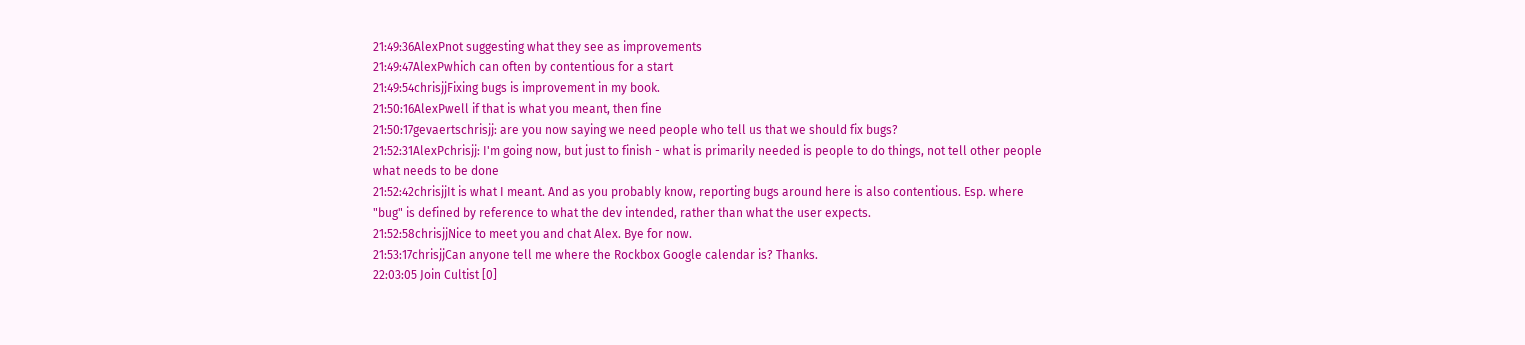21:49:36AlexPnot suggesting what they see as improvements
21:49:47AlexPwhich can often by contentious for a start
21:49:54chrisjjFixing bugs is improvement in my book.
21:50:16AlexPwell if that is what you meant, then fine
21:50:17gevaertschrisjj: are you now saying we need people who tell us that we should fix bugs?
21:52:31AlexPchrisjj: I'm going now, but just to finish - what is primarily needed is people to do things, not tell other people what needs to be done
21:52:42chrisjjIt is what I meant. And as you probably know, reporting bugs around here is also contentious. Esp. where "bug" is defined by reference to what the dev intended, rather than what the user expects.
21:52:58chrisjjNice to meet you and chat Alex. Bye for now.
21:53:17chrisjjCan anyone tell me where the Rockbox Google calendar is? Thanks.
22:03:05 Join Cultist [0]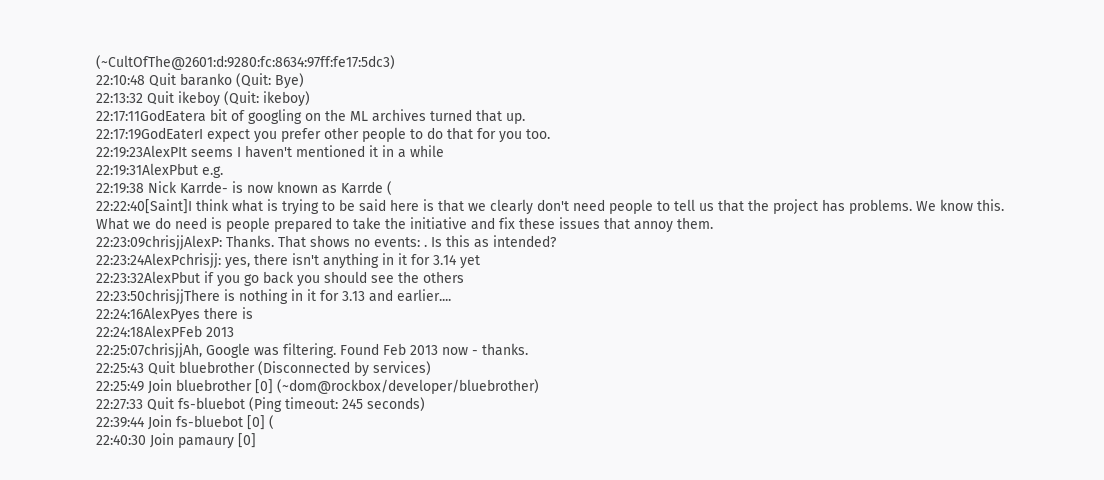(~CultOfThe@2601:d:9280:fc:8634:97ff:fe17:5dc3)
22:10:48 Quit baranko (Quit: Bye)
22:13:32 Quit ikeboy (Quit: ikeboy)
22:17:11GodEatera bit of googling on the ML archives turned that up.
22:17:19GodEaterI expect you prefer other people to do that for you too.
22:19:23AlexPIt seems I haven't mentioned it in a while
22:19:31AlexPbut e.g.
22:19:38 Nick Karrde- is now known as Karrde (
22:22:40[Saint]I think what is trying to be said here is that we clearly don't need people to tell us that the project has problems. We know this. What we do need is people prepared to take the initiative and fix these issues that annoy them.
22:23:09chrisjjAlexP: Thanks. That shows no events: . Is this as intended?
22:23:24AlexPchrisjj: yes, there isn't anything in it for 3.14 yet
22:23:32AlexPbut if you go back you should see the others
22:23:50chrisjjThere is nothing in it for 3.13 and earlier....
22:24:16AlexPyes there is
22:24:18AlexPFeb 2013
22:25:07chrisjjAh, Google was filtering. Found Feb 2013 now - thanks.
22:25:43 Quit bluebrother (Disconnected by services)
22:25:49 Join bluebrother [0] (~dom@rockbox/developer/bluebrother)
22:27:33 Quit fs-bluebot (Ping timeout: 245 seconds)
22:39:44 Join fs-bluebot [0] (
22:40:30 Join pamaury [0]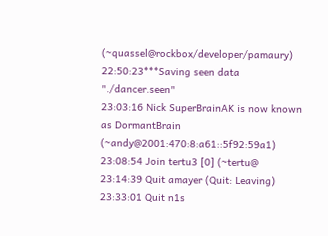(~quassel@rockbox/developer/pamaury)
22:50:23***Saving seen data "./dancer.seen"
23:03:16 Nick SuperBrainAK is now known as DormantBrain (~andy@2001:470:8:a61::5f92:59a1)
23:08:54 Join tertu3 [0] (~tertu@
23:14:39 Quit amayer (Quit: Leaving)
23:33:01 Quit n1s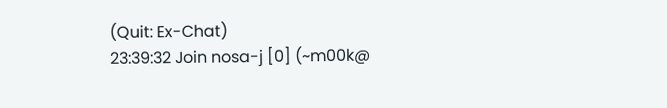(Quit: Ex-Chat)
23:39:32 Join nosa-j [0] (~m00k@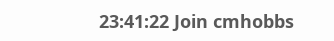23:41:22 Join cmhobbs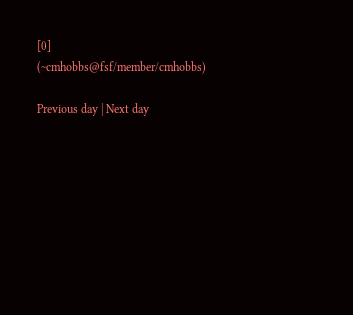[0] (~cmhobbs@fsf/member/cmhobbs)

Previous day | Next day